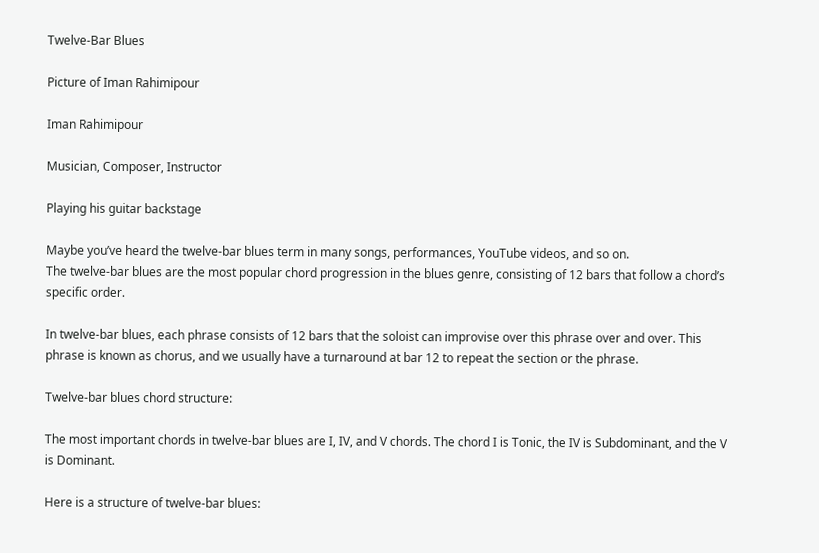Twelve-Bar Blues

Picture of Iman Rahimipour

Iman Rahimipour

Musician, Composer, Instructor

Playing his guitar backstage

Maybe you’ve heard the twelve-bar blues term in many songs, performances, YouTube videos, and so on.
The twelve-bar blues are the most popular chord progression in the blues genre, consisting of 12 bars that follow a chord’s specific order.

In twelve-bar blues, each phrase consists of 12 bars that the soloist can improvise over this phrase over and over. This phrase is known as chorus, and we usually have a turnaround at bar 12 to repeat the section or the phrase.

Twelve-bar blues chord structure:

The most important chords in twelve-bar blues are I, IV, and V chords. The chord I is Tonic, the IV is Subdominant, and the V is Dominant.

Here is a structure of twelve-bar blues: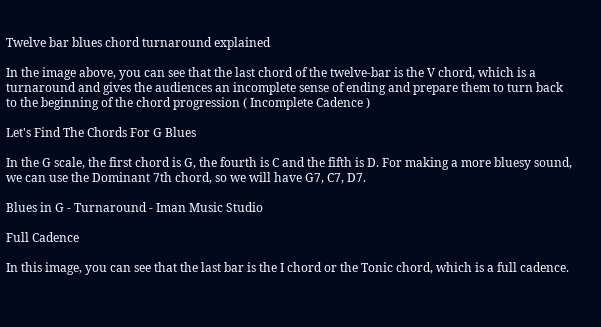Twelve bar blues chord turnaround explained

In the image above, you can see that the last chord of the twelve-bar is the V chord, which is a turnaround and gives the audiences an incomplete sense of ending and prepare them to turn back to the beginning of the chord progression ( Incomplete Cadence )

Let's Find The Chords For G Blues

In the G scale, the first chord is G, the fourth is C and the fifth is D. For making a more bluesy sound, we can use the Dominant 7th chord, so we will have G7, C7, D7.

Blues in G - Turnaround - Iman Music Studio

Full Cadence

In this image, you can see that the last bar is the I chord or the Tonic chord, which is a full cadence.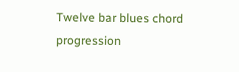Twelve bar blues chord progression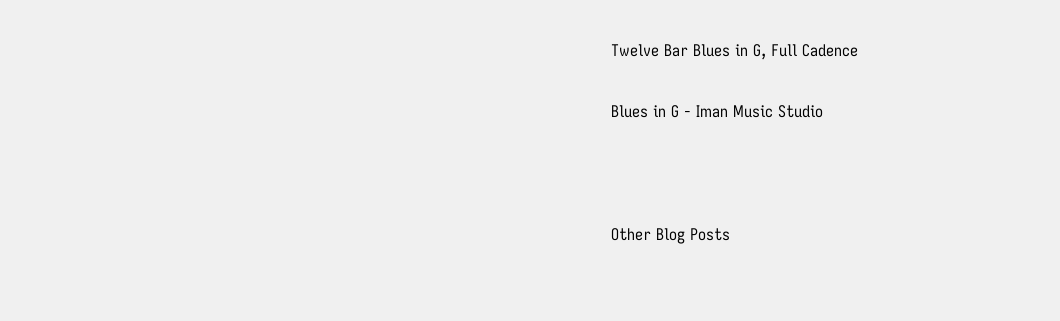Twelve Bar Blues in G, Full Cadence

Blues in G - Iman Music Studio



Other Blog Posts